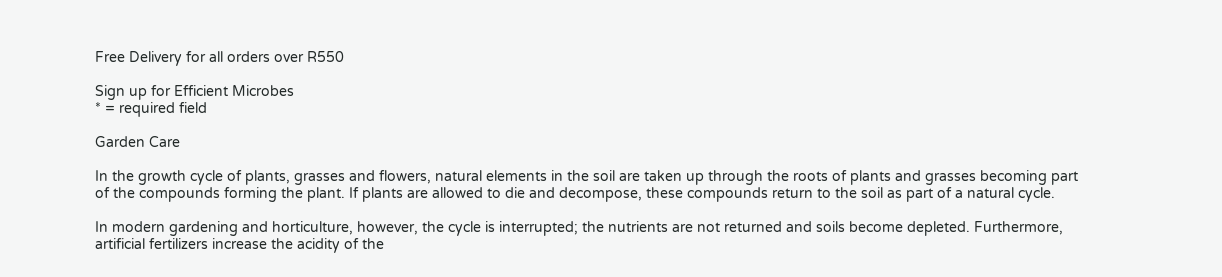Free Delivery for all orders over R550

Sign up for Efficient Microbes
* = required field

Garden Care

In the growth cycle of plants, grasses and flowers, natural elements in the soil are taken up through the roots of plants and grasses becoming part of the compounds forming the plant. If plants are allowed to die and decompose, these compounds return to the soil as part of a natural cycle.

In modern gardening and horticulture, however, the cycle is interrupted; the nutrients are not returned and soils become depleted. Furthermore, artificial fertilizers increase the acidity of the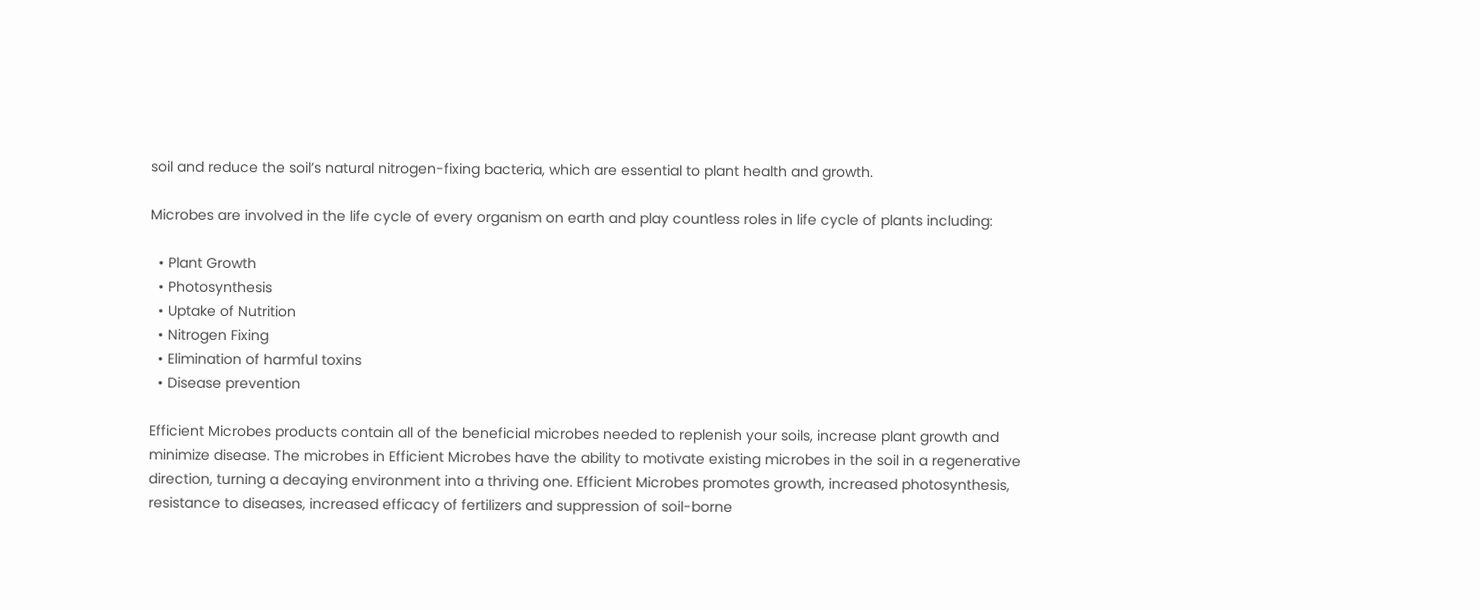soil and reduce the soil’s natural nitrogen-fixing bacteria, which are essential to plant health and growth.

Microbes are involved in the life cycle of every organism on earth and play countless roles in life cycle of plants including:

  • Plant Growth
  • Photosynthesis
  • Uptake of Nutrition
  • Nitrogen Fixing
  • Elimination of harmful toxins
  • Disease prevention

Efficient Microbes products contain all of the beneficial microbes needed to replenish your soils, increase plant growth and minimize disease. The microbes in Efficient Microbes have the ability to motivate existing microbes in the soil in a regenerative direction, turning a decaying environment into a thriving one. Efficient Microbes promotes growth, increased photosynthesis, resistance to diseases, increased efficacy of fertilizers and suppression of soil-borne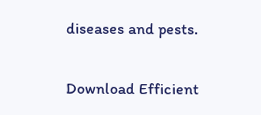diseases and pests.

Download Efficient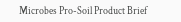Microbes Pro-Soil Product Brief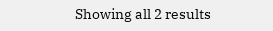Showing all 2 results